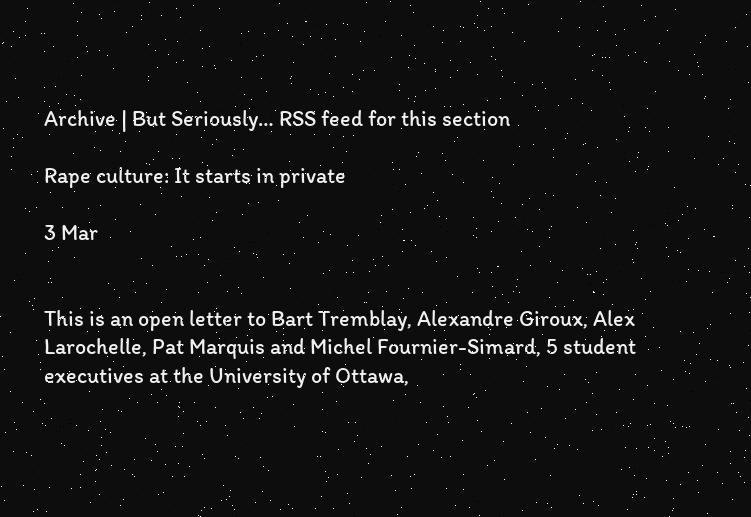Archive | But Seriously… RSS feed for this section

Rape culture: It starts in private

3 Mar


This is an open letter to Bart Tremblay, Alexandre Giroux, Alex Larochelle, Pat Marquis and Michel Fournier-Simard, 5 student executives at the University of Ottawa,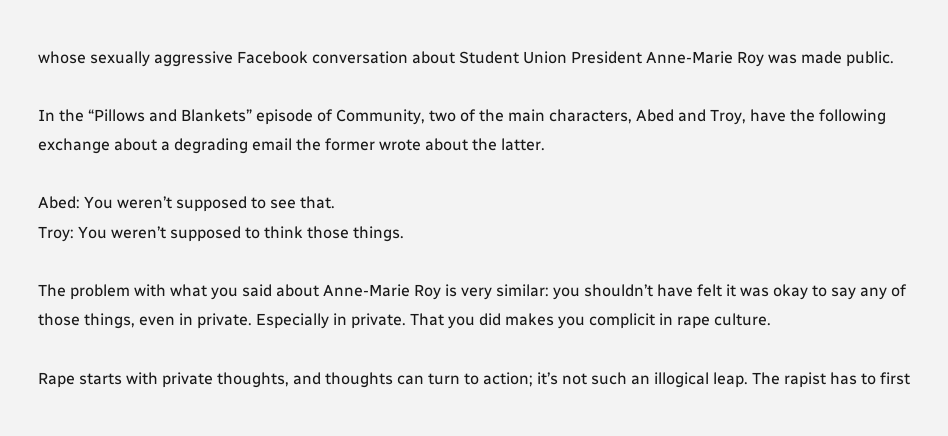whose sexually aggressive Facebook conversation about Student Union President Anne-Marie Roy was made public.

In the “Pillows and Blankets” episode of Community, two of the main characters, Abed and Troy, have the following exchange about a degrading email the former wrote about the latter.

Abed: You weren’t supposed to see that.
Troy: You weren’t supposed to think those things.

The problem with what you said about Anne-Marie Roy is very similar: you shouldn’t have felt it was okay to say any of those things, even in private. Especially in private. That you did makes you complicit in rape culture.

Rape starts with private thoughts, and thoughts can turn to action; it’s not such an illogical leap. The rapist has to first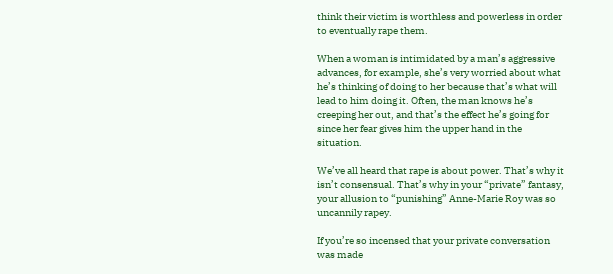think their victim is worthless and powerless in order to eventually rape them.

When a woman is intimidated by a man’s aggressive advances, for example, she’s very worried about what he’s thinking of doing to her because that’s what will lead to him doing it. Often, the man knows he’s creeping her out, and that’s the effect he’s going for since her fear gives him the upper hand in the situation.

We’ve all heard that rape is about power. That’s why it isn’t consensual. That’s why in your “private” fantasy, your allusion to “punishing” Anne-Marie Roy was so uncannily rapey.

If you’re so incensed that your private conversation was made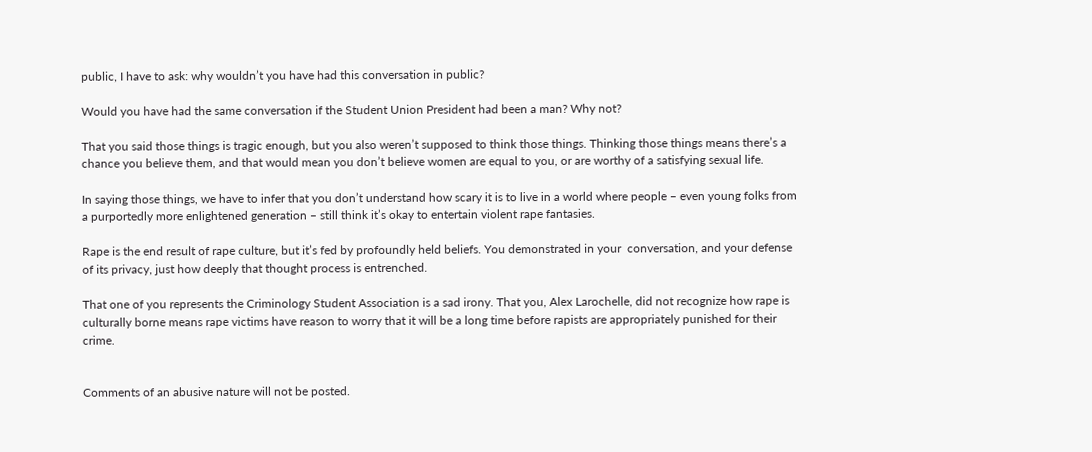public, I have to ask: why wouldn’t you have had this conversation in public?

Would you have had the same conversation if the Student Union President had been a man? Why not?

That you said those things is tragic enough, but you also weren’t supposed to think those things. Thinking those things means there’s a chance you believe them, and that would mean you don’t believe women are equal to you, or are worthy of a satisfying sexual life.

In saying those things, we have to infer that you don’t understand how scary it is to live in a world where people – even young folks from a purportedly more enlightened generation – still think it’s okay to entertain violent rape fantasies.

Rape is the end result of rape culture, but it’s fed by profoundly held beliefs. You demonstrated in your  conversation, and your defense of its privacy, just how deeply that thought process is entrenched.

That one of you represents the Criminology Student Association is a sad irony. That you, Alex Larochelle, did not recognize how rape is culturally borne means rape victims have reason to worry that it will be a long time before rapists are appropriately punished for their crime.


Comments of an abusive nature will not be posted.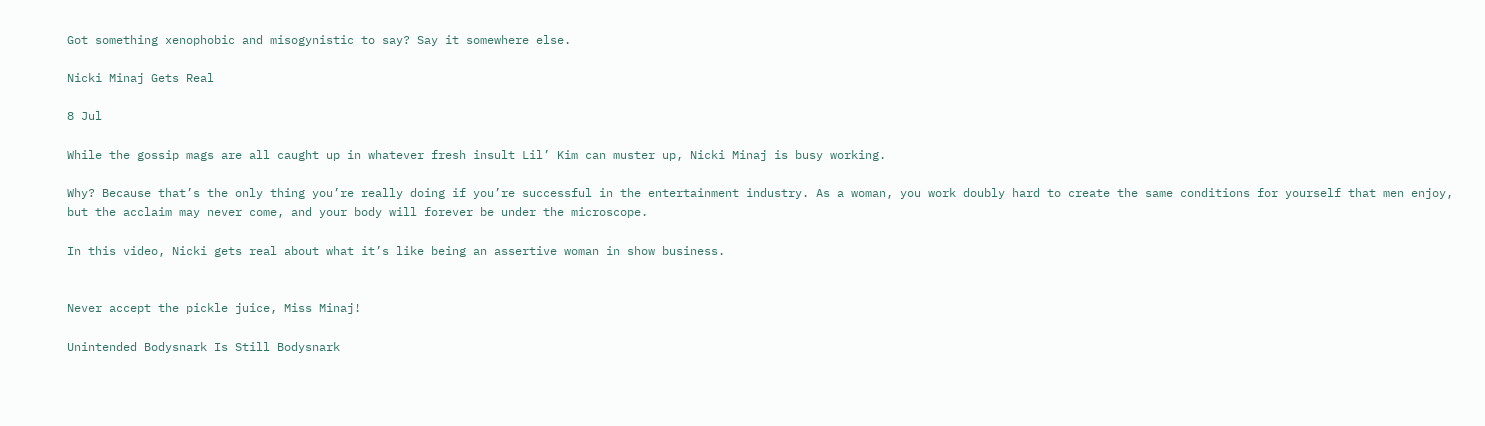Got something xenophobic and misogynistic to say? Say it somewhere else.

Nicki Minaj Gets Real

8 Jul

While the gossip mags are all caught up in whatever fresh insult Lil’ Kim can muster up, Nicki Minaj is busy working.

Why? Because that’s the only thing you’re really doing if you’re successful in the entertainment industry. As a woman, you work doubly hard to create the same conditions for yourself that men enjoy, but the acclaim may never come, and your body will forever be under the microscope.

In this video, Nicki gets real about what it’s like being an assertive woman in show business.


Never accept the pickle juice, Miss Minaj!

Unintended Bodysnark Is Still Bodysnark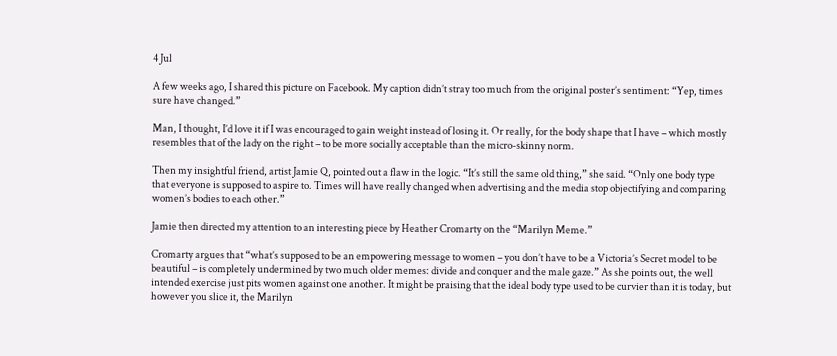4 Jul

A few weeks ago, I shared this picture on Facebook. My caption didn’t stray too much from the original poster’s sentiment: “Yep, times sure have changed.”

Man, I thought, I’d love it if I was encouraged to gain weight instead of losing it. Or really, for the body shape that I have – which mostly resembles that of the lady on the right – to be more socially acceptable than the micro-skinny norm.

Then my insightful friend, artist Jamie Q, pointed out a flaw in the logic. “It’s still the same old thing,” she said. “Only one body type that everyone is supposed to aspire to. Times will have really changed when advertising and the media stop objectifying and comparing women’s bodies to each other.”

Jamie then directed my attention to an interesting piece by Heather Cromarty on the “Marilyn Meme.”

Cromarty argues that “what’s supposed to be an empowering message to women – you don’t have to be a Victoria’s Secret model to be beautiful – is completely undermined by two much older memes: divide and conquer and the male gaze.” As she points out, the well intended exercise just pits women against one another. It might be praising that the ideal body type used to be curvier than it is today, but however you slice it, the Marilyn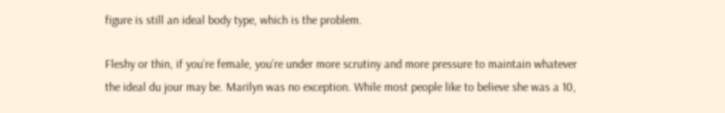figure is still an ideal body type, which is the problem.

Fleshy or thin, if you’re female, you’re under more scrutiny and more pressure to maintain whatever the ideal du jour may be. Marilyn was no exception. While most people like to believe she was a 10,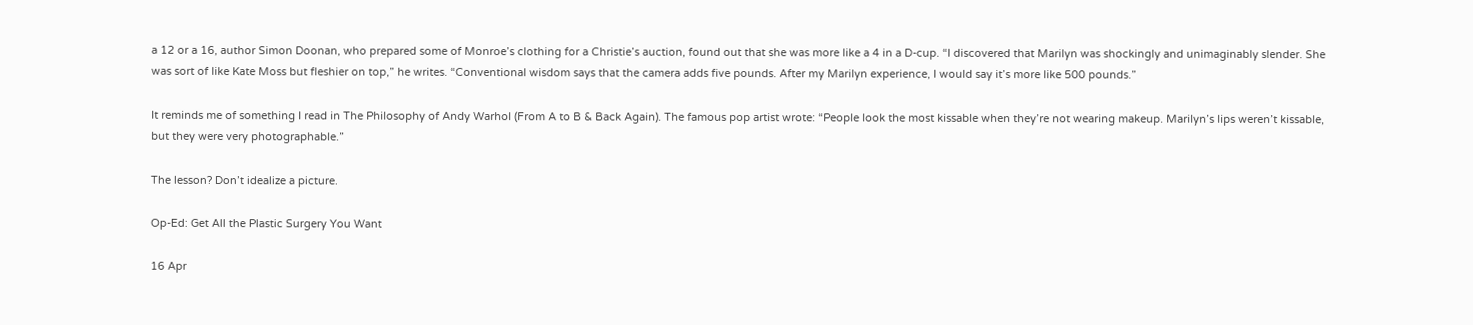a 12 or a 16, author Simon Doonan, who prepared some of Monroe’s clothing for a Christie’s auction, found out that she was more like a 4 in a D-cup. “I discovered that Marilyn was shockingly and unimaginably slender. She was sort of like Kate Moss but fleshier on top,” he writes. “Conventional wisdom says that the camera adds five pounds. After my Marilyn experience, I would say it’s more like 500 pounds.”

It reminds me of something I read in The Philosophy of Andy Warhol (From A to B & Back Again). The famous pop artist wrote: “People look the most kissable when they’re not wearing makeup. Marilyn’s lips weren’t kissable, but they were very photographable.”

The lesson? Don’t idealize a picture.

Op-Ed: Get All the Plastic Surgery You Want

16 Apr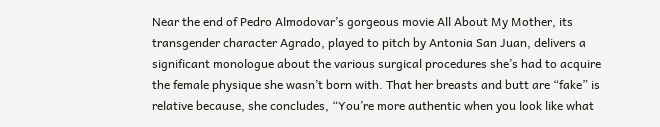Near the end of Pedro Almodovar’s gorgeous movie All About My Mother, its transgender character Agrado, played to pitch by Antonia San Juan, delivers a significant monologue about the various surgical procedures she’s had to acquire the female physique she wasn’t born with. That her breasts and butt are “fake” is relative because, she concludes, “You’re more authentic when you look like what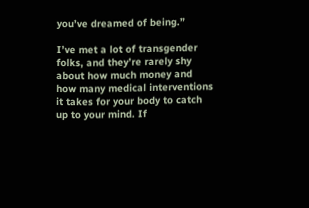you’ve dreamed of being.”

I’ve met a lot of transgender folks, and they’re rarely shy about how much money and how many medical interventions it takes for your body to catch up to your mind. If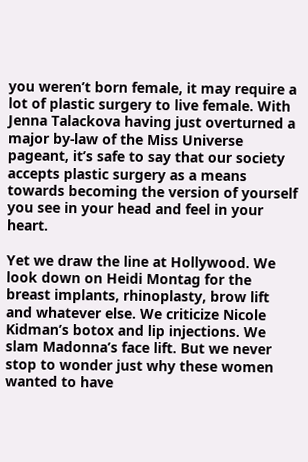you weren’t born female, it may require a lot of plastic surgery to live female. With Jenna Talackova having just overturned a major by-law of the Miss Universe pageant, it’s safe to say that our society accepts plastic surgery as a means towards becoming the version of yourself you see in your head and feel in your heart.

Yet we draw the line at Hollywood. We look down on Heidi Montag for the breast implants, rhinoplasty, brow lift and whatever else. We criticize Nicole Kidman’s botox and lip injections. We slam Madonna’s face lift. But we never stop to wonder just why these women wanted to have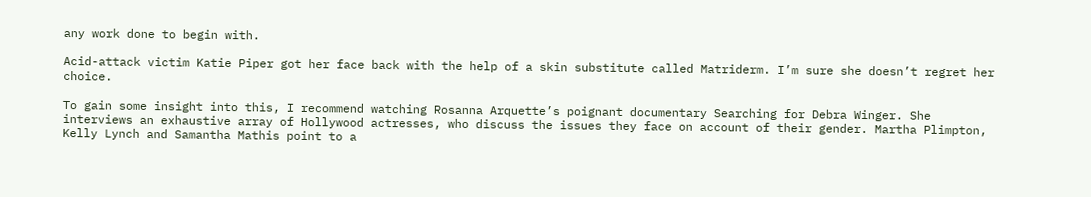any work done to begin with.

Acid-attack victim Katie Piper got her face back with the help of a skin substitute called Matriderm. I’m sure she doesn’t regret her choice.

To gain some insight into this, I recommend watching Rosanna Arquette’s poignant documentary Searching for Debra Winger. She interviews an exhaustive array of Hollywood actresses, who discuss the issues they face on account of their gender. Martha Plimpton, Kelly Lynch and Samantha Mathis point to a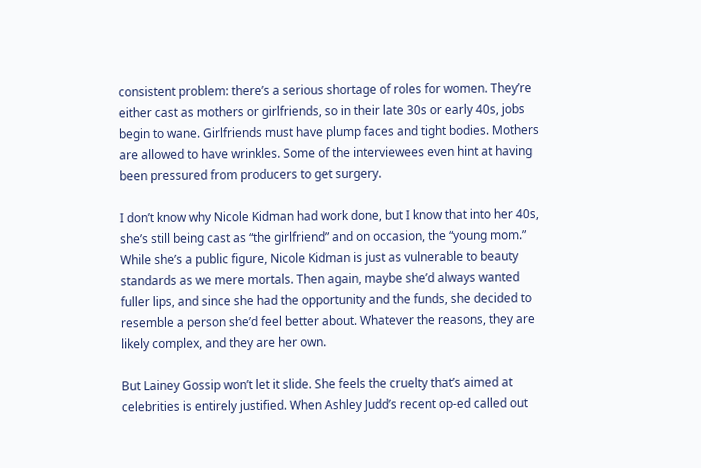consistent problem: there’s a serious shortage of roles for women. They’re either cast as mothers or girlfriends, so in their late 30s or early 40s, jobs begin to wane. Girlfriends must have plump faces and tight bodies. Mothers are allowed to have wrinkles. Some of the interviewees even hint at having been pressured from producers to get surgery.

I don’t know why Nicole Kidman had work done, but I know that into her 40s, she’s still being cast as “the girlfriend” and on occasion, the “young mom.” While she’s a public figure, Nicole Kidman is just as vulnerable to beauty standards as we mere mortals. Then again, maybe she’d always wanted fuller lips, and since she had the opportunity and the funds, she decided to resemble a person she’d feel better about. Whatever the reasons, they are likely complex, and they are her own.

But Lainey Gossip won’t let it slide. She feels the cruelty that’s aimed at celebrities is entirely justified. When Ashley Judd’s recent op-ed called out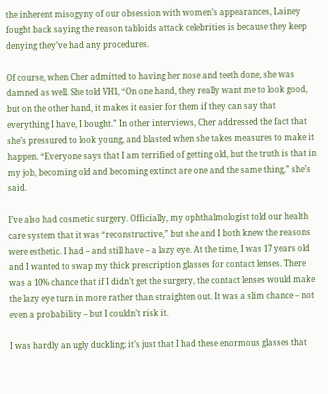the inherent misogyny of our obsession with women’s appearances, Lainey fought back saying the reason tabloids attack celebrities is because they keep denying they’ve had any procedures.

Of course, when Cher admitted to having her nose and teeth done, she was damned as well. She told VH1, “On one hand, they really want me to look good, but on the other hand, it makes it easier for them if they can say that everything I have, I bought.” In other interviews, Cher addressed the fact that she’s pressured to look young, and blasted when she takes measures to make it happen. “Everyone says that I am terrified of getting old, but the truth is that in my job, becoming old and becoming extinct are one and the same thing,” she’s said.

I’ve also had cosmetic surgery. Officially, my ophthalmologist told our health care system that it was “reconstructive,” but she and I both knew the reasons were esthetic. I had – and still have – a lazy eye. At the time, I was 17 years old and I wanted to swap my thick prescription glasses for contact lenses. There was a 10% chance that if I didn’t get the surgery, the contact lenses would make the lazy eye turn in more rather than straighten out. It was a slim chance – not even a probability – but I couldn’t risk it.

I was hardly an ugly duckling; it’s just that I had these enormous glasses that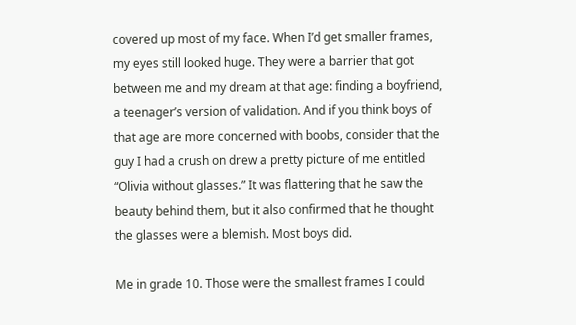covered up most of my face. When I’d get smaller frames, my eyes still looked huge. They were a barrier that got between me and my dream at that age: finding a boyfriend, a teenager’s version of validation. And if you think boys of that age are more concerned with boobs, consider that the guy I had a crush on drew a pretty picture of me entitled “Olivia without glasses.” It was flattering that he saw the beauty behind them, but it also confirmed that he thought the glasses were a blemish. Most boys did.

Me in grade 10. Those were the smallest frames I could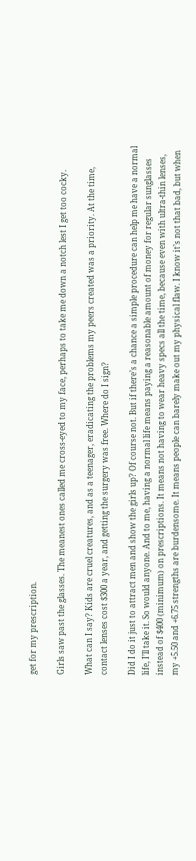get for my prescription.

Girls saw past the glasses. The meanest ones called me cross-eyed to my face, perhaps to take me down a notch lest I get too cocky.

What can I say? Kids are cruel creatures, and as a teenager, eradicating the problems my peers created was a priority. At the time, contact lenses cost $300 a year, and getting the surgery was free. Where do I sign?

Did I do it just to attract men and show the girls up? Of course not. But if there’s a chance a simple procedure can help me have a normal life, I’ll take it. So would anyone. And to me, having a normal life means paying a reasonable amount of money for regular sunglasses instead of $400 (minimum) on prescriptions. It means not having to wear heavy specs all the time, because even with ultra-thin lenses, my +5.50 and +6.75 strengths are burdensome. It means people can barely make out my physical flaw. I know it’s not that bad, but when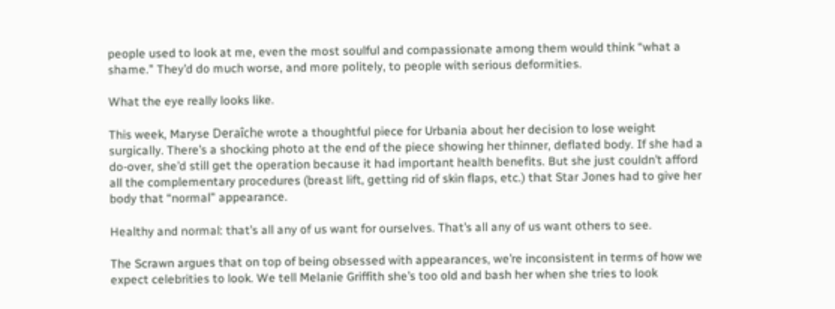people used to look at me, even the most soulful and compassionate among them would think “what a shame.” They’d do much worse, and more politely, to people with serious deformities.

What the eye really looks like.

This week, Maryse Deraîche wrote a thoughtful piece for Urbania about her decision to lose weight surgically. There’s a shocking photo at the end of the piece showing her thinner, deflated body. If she had a do-over, she’d still get the operation because it had important health benefits. But she just couldn’t afford all the complementary procedures (breast lift, getting rid of skin flaps, etc.) that Star Jones had to give her body that “normal” appearance.

Healthy and normal: that’s all any of us want for ourselves. That’s all any of us want others to see.

The Scrawn argues that on top of being obsessed with appearances, we’re inconsistent in terms of how we expect celebrities to look. We tell Melanie Griffith she’s too old and bash her when she tries to look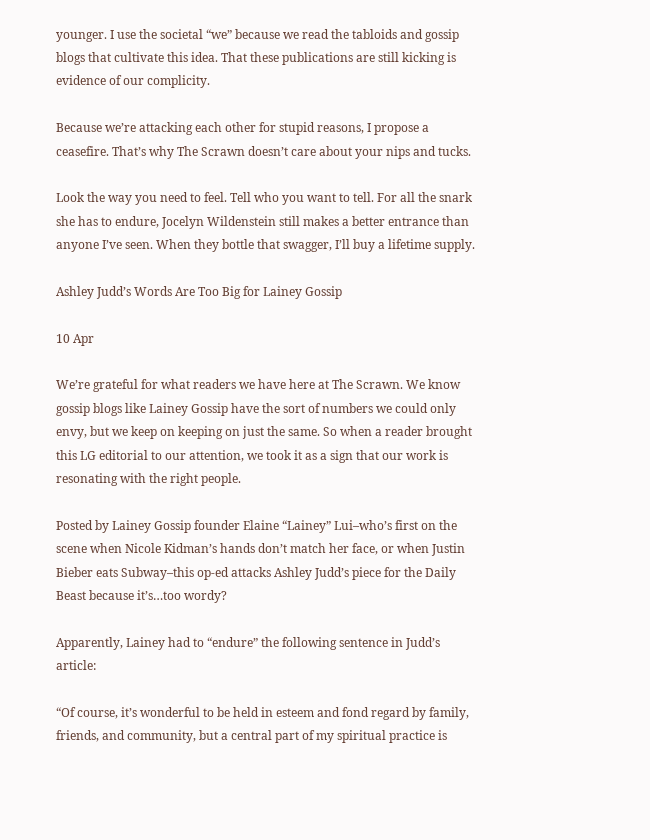younger. I use the societal “we” because we read the tabloids and gossip blogs that cultivate this idea. That these publications are still kicking is evidence of our complicity.

Because we’re attacking each other for stupid reasons, I propose a ceasefire. That’s why The Scrawn doesn’t care about your nips and tucks.

Look the way you need to feel. Tell who you want to tell. For all the snark she has to endure, Jocelyn Wildenstein still makes a better entrance than anyone I’ve seen. When they bottle that swagger, I’ll buy a lifetime supply.

Ashley Judd’s Words Are Too Big for Lainey Gossip

10 Apr

We’re grateful for what readers we have here at The Scrawn. We know gossip blogs like Lainey Gossip have the sort of numbers we could only envy, but we keep on keeping on just the same. So when a reader brought this LG editorial to our attention, we took it as a sign that our work is resonating with the right people.

Posted by Lainey Gossip founder Elaine “Lainey” Lui–who’s first on the scene when Nicole Kidman’s hands don’t match her face, or when Justin Bieber eats Subway–this op-ed attacks Ashley Judd’s piece for the Daily Beast because it’s…too wordy?

Apparently, Lainey had to “endure” the following sentence in Judd’s article:

“Of course, it’s wonderful to be held in esteem and fond regard by family, friends, and community, but a central part of my spiritual practice is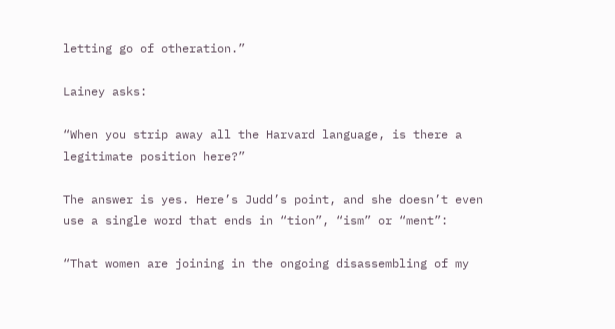letting go of otheration.”

Lainey asks:

“When you strip away all the Harvard language, is there a legitimate position here?”

The answer is yes. Here’s Judd’s point, and she doesn’t even use a single word that ends in “tion”, “ism” or “ment”:

“That women are joining in the ongoing disassembling of my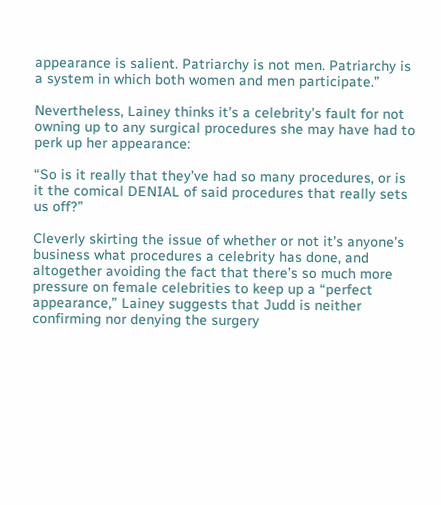appearance is salient. Patriarchy is not men. Patriarchy is a system in which both women and men participate.”

Nevertheless, Lainey thinks it’s a celebrity’s fault for not owning up to any surgical procedures she may have had to perk up her appearance:

“So is it really that they’ve had so many procedures, or is it the comical DENIAL of said procedures that really sets us off?”

Cleverly skirting the issue of whether or not it’s anyone’s business what procedures a celebrity has done, and altogether avoiding the fact that there’s so much more pressure on female celebrities to keep up a “perfect appearance,” Lainey suggests that Judd is neither confirming nor denying the surgery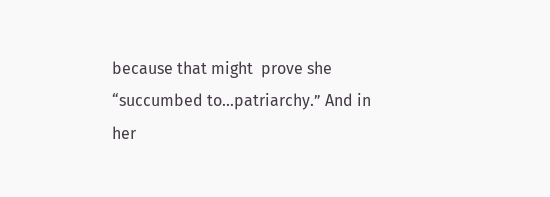because that might  prove she “succumbed to…patriarchy.” And in her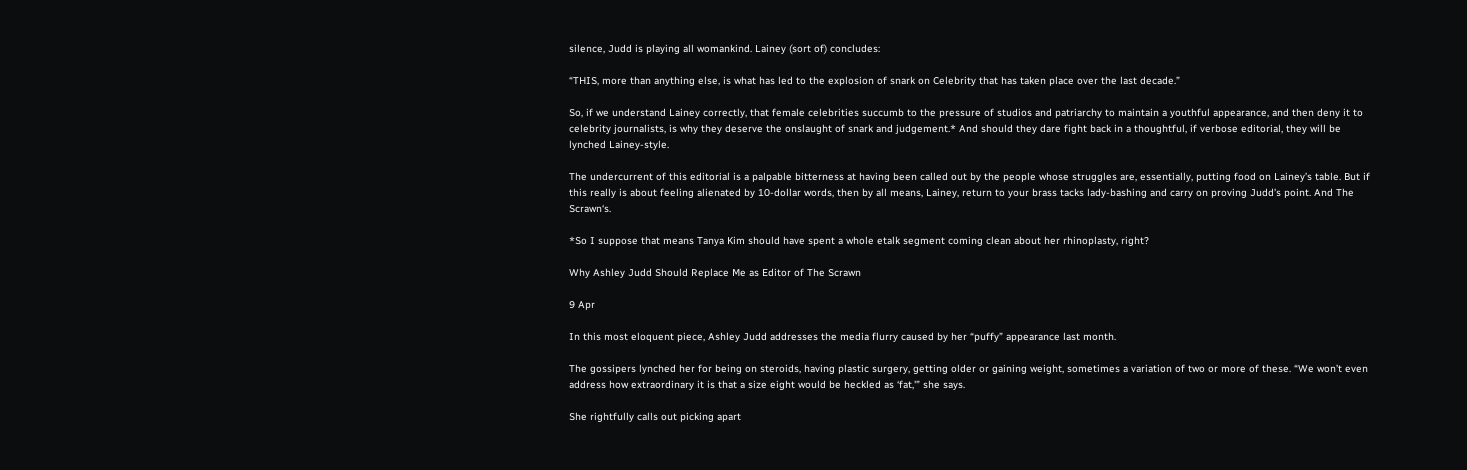silence, Judd is playing all womankind. Lainey (sort of) concludes:

“THIS, more than anything else, is what has led to the explosion of snark on Celebrity that has taken place over the last decade.”

So, if we understand Lainey correctly, that female celebrities succumb to the pressure of studios and patriarchy to maintain a youthful appearance, and then deny it to celebrity journalists, is why they deserve the onslaught of snark and judgement.* And should they dare fight back in a thoughtful, if verbose editorial, they will be lynched Lainey-style.

The undercurrent of this editorial is a palpable bitterness at having been called out by the people whose struggles are, essentially, putting food on Lainey’s table. But if this really is about feeling alienated by 10-dollar words, then by all means, Lainey, return to your brass tacks lady-bashing and carry on proving Judd’s point. And The Scrawn‘s.

*So I suppose that means Tanya Kim should have spent a whole etalk segment coming clean about her rhinoplasty, right?

Why Ashley Judd Should Replace Me as Editor of The Scrawn

9 Apr

In this most eloquent piece, Ashley Judd addresses the media flurry caused by her “puffy” appearance last month.

The gossipers lynched her for being on steroids, having plastic surgery, getting older or gaining weight, sometimes a variation of two or more of these. “We won’t even address how extraordinary it is that a size eight would be heckled as ‘fat,'” she says.

She rightfully calls out picking apart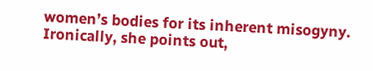women’s bodies for its inherent misogyny. Ironically, she points out,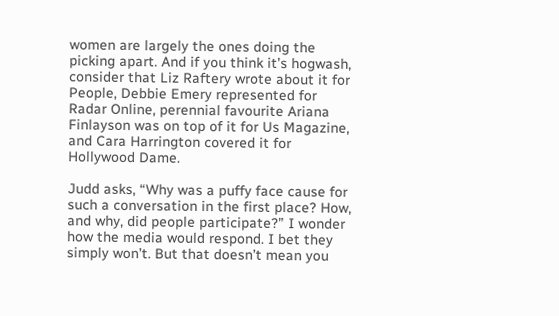women are largely the ones doing the picking apart. And if you think it’s hogwash, consider that Liz Raftery wrote about it for People, Debbie Emery represented for Radar Online, perennial favourite Ariana Finlayson was on top of it for Us Magazine, and Cara Harrington covered it for Hollywood Dame.

Judd asks, “Why was a puffy face cause for such a conversation in the first place? How, and why, did people participate?” I wonder how the media would respond. I bet they simply won’t. But that doesn’t mean you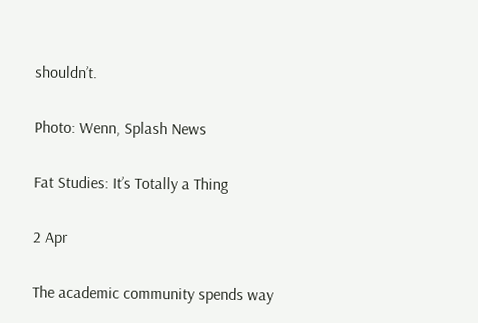shouldn’t.

Photo: Wenn, Splash News

Fat Studies: It’s Totally a Thing

2 Apr

The academic community spends way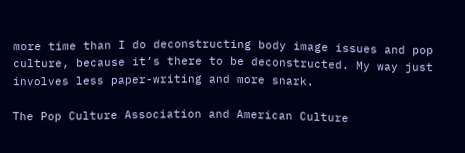more time than I do deconstructing body image issues and pop culture, because it’s there to be deconstructed. My way just involves less paper-writing and more snark.

The Pop Culture Association and American Culture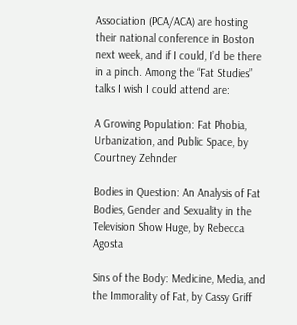Association (PCA/ACA) are hosting their national conference in Boston next week, and if I could, I’d be there in a pinch. Among the “Fat Studies” talks I wish I could attend are:

A Growing Population: Fat Phobia, Urbanization, and Public Space, by Courtney Zehnder

Bodies in Question: An Analysis of Fat Bodies, Gender and Sexuality in the Television Show Huge, by Rebecca Agosta

Sins of the Body: Medicine, Media, and the Immorality of Fat, by Cassy Griff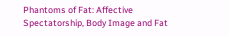Phantoms of Fat: Affective Spectatorship, Body Image and Fat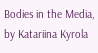Bodies in the Media, by Katariina Kyrola